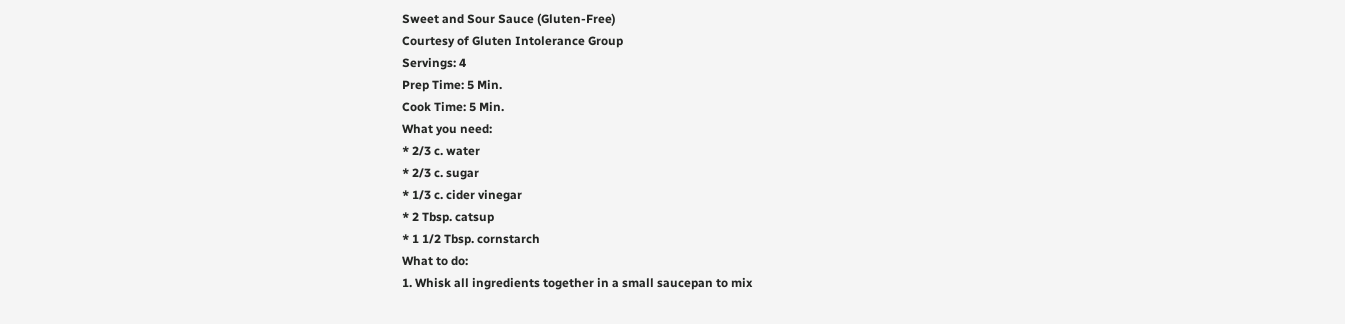Sweet and Sour Sauce (Gluten-Free)
Courtesy of Gluten Intolerance Group
Servings: 4
Prep Time: 5 Min.
Cook Time: 5 Min.
What you need:
* 2/3 c. water
* 2/3 c. sugar
* 1/3 c. cider vinegar
* 2 Tbsp. catsup
* 1 1/2 Tbsp. cornstarch
What to do:
1. Whisk all ingredients together in a small saucepan to mix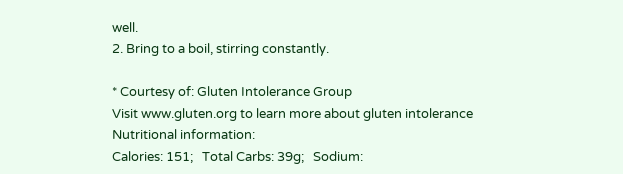well.
2. Bring to a boil, stirring constantly.

* Courtesy of: Gluten Intolerance Group
Visit www.gluten.org to learn more about gluten intolerance
Nutritional information:
Calories: 151;   Total Carbs: 39g;   Sodium: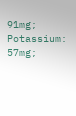91mg;   Potassium: 57mg;